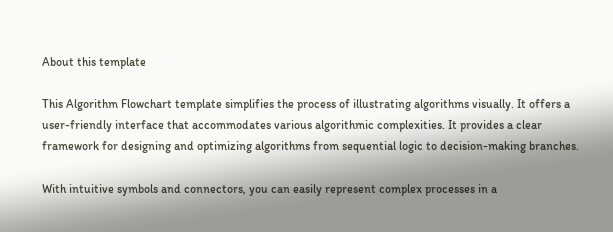About this template

This Algorithm Flowchart template simplifies the process of illustrating algorithms visually. It offers a user-friendly interface that accommodates various algorithmic complexities. It provides a clear framework for designing and optimizing algorithms from sequential logic to decision-making branches.

With intuitive symbols and connectors, you can easily represent complex processes in a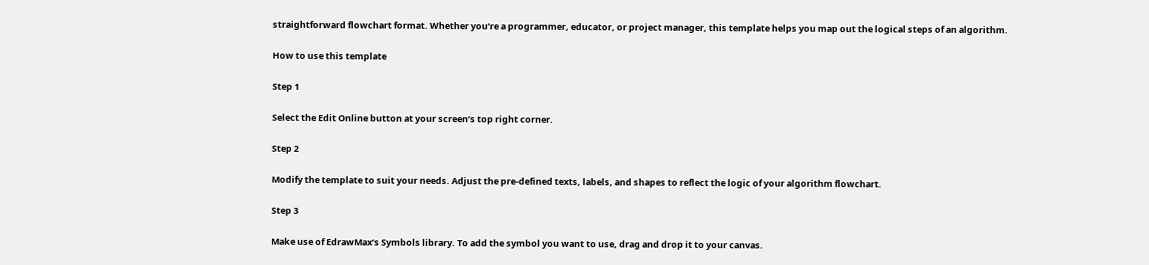straightforward flowchart format. Whether you’re a programmer, educator, or project manager, this template helps you map out the logical steps of an algorithm.

How to use this template

Step 1

Select the Edit Online button at your screen’s top right corner.

Step 2

Modify the template to suit your needs. Adjust the pre-defined texts, labels, and shapes to reflect the logic of your algorithm flowchart.

Step 3

Make use of EdrawMax’s Symbols library. To add the symbol you want to use, drag and drop it to your canvas.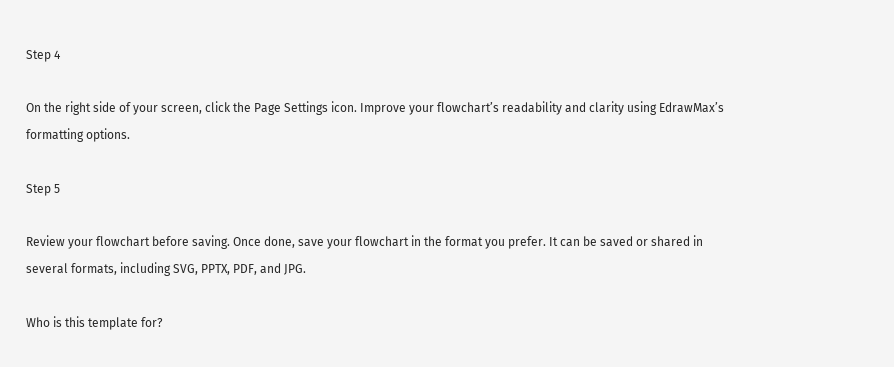Step 4

On the right side of your screen, click the Page Settings icon. Improve your flowchart’s readability and clarity using EdrawMax’s formatting options.

Step 5

Review your flowchart before saving. Once done, save your flowchart in the format you prefer. It can be saved or shared in several formats, including SVG, PPTX, PDF, and JPG.

Who is this template for?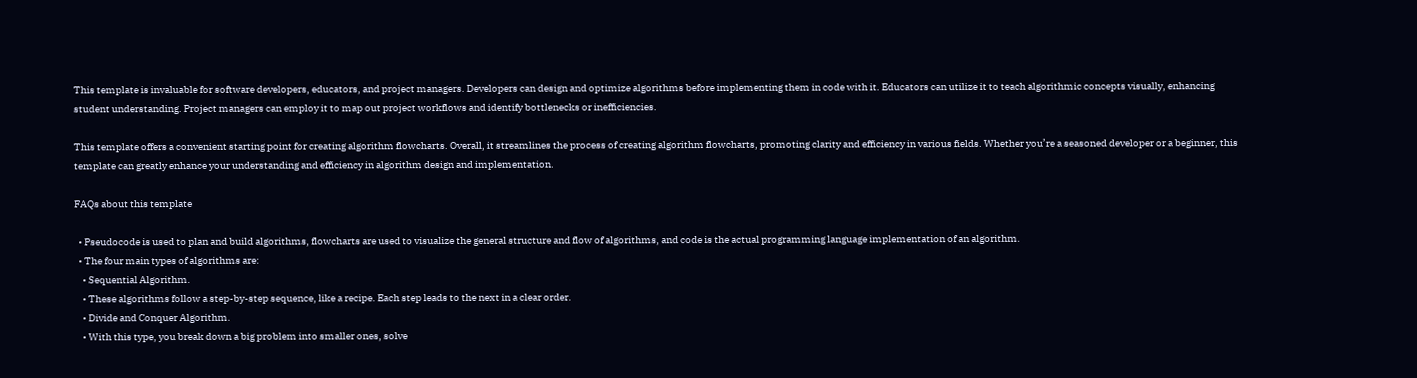This template is invaluable for software developers, educators, and project managers. Developers can design and optimize algorithms before implementing them in code with it. Educators can utilize it to teach algorithmic concepts visually, enhancing student understanding. Project managers can employ it to map out project workflows and identify bottlenecks or inefficiencies.

This template offers a convenient starting point for creating algorithm flowcharts. Overall, it streamlines the process of creating algorithm flowcharts, promoting clarity and efficiency in various fields. Whether you’re a seasoned developer or a beginner, this template can greatly enhance your understanding and efficiency in algorithm design and implementation.

FAQs about this template

  • Pseudocode is used to plan and build algorithms, flowcharts are used to visualize the general structure and flow of algorithms, and code is the actual programming language implementation of an algorithm.
  • The four main types of algorithms are:
    • Sequential Algorithm.
    • These algorithms follow a step-by-step sequence, like a recipe. Each step leads to the next in a clear order.
    • Divide and Conquer Algorithm.
    • With this type, you break down a big problem into smaller ones, solve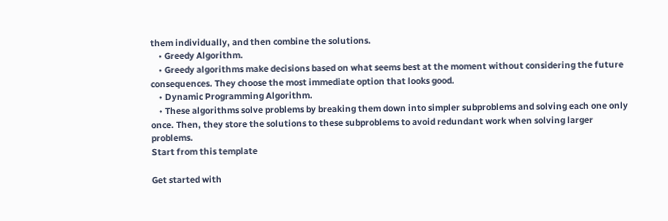them individually, and then combine the solutions.
    • Greedy Algorithm.
    • Greedy algorithms make decisions based on what seems best at the moment without considering the future consequences. They choose the most immediate option that looks good.
    • Dynamic Programming Algorithm.
    • These algorithms solve problems by breaking them down into simpler subproblems and solving each one only once. Then, they store the solutions to these subproblems to avoid redundant work when solving larger problems.
Start from this template

Get started with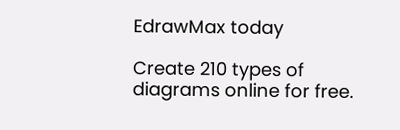EdrawMax today

Create 210 types of diagrams online for free.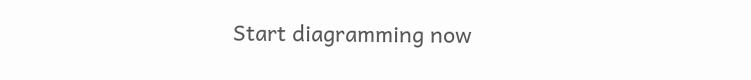Start diagramming now